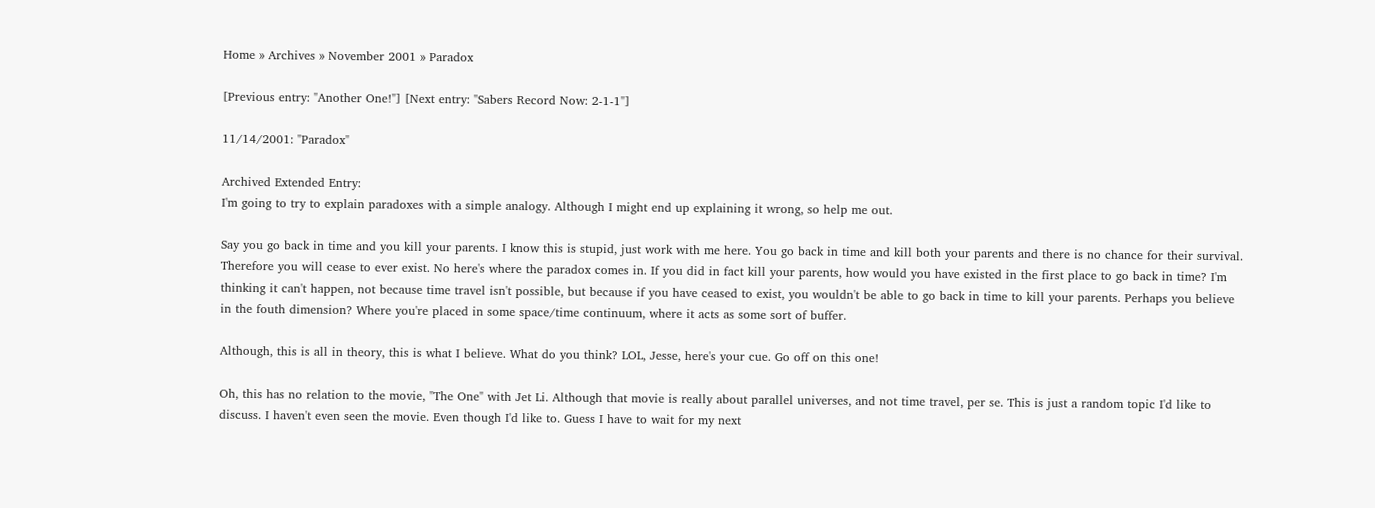Home » Archives » November 2001 » Paradox

[Previous entry: "Another One!"] [Next entry: "Sabers Record Now: 2-1-1"]

11/14/2001: "Paradox"

Archived Extended Entry:
I'm going to try to explain paradoxes with a simple analogy. Although I might end up explaining it wrong, so help me out.

Say you go back in time and you kill your parents. I know this is stupid, just work with me here. You go back in time and kill both your parents and there is no chance for their survival. Therefore you will cease to ever exist. No here's where the paradox comes in. If you did in fact kill your parents, how would you have existed in the first place to go back in time? I'm thinking it can't happen, not because time travel isn't possible, but because if you have ceased to exist, you wouldn't be able to go back in time to kill your parents. Perhaps you believe in the fouth dimension? Where you're placed in some space/time continuum, where it acts as some sort of buffer.

Although, this is all in theory, this is what I believe. What do you think? LOL, Jesse, here's your cue. Go off on this one!

Oh, this has no relation to the movie, "The One" with Jet Li. Although that movie is really about parallel universes, and not time travel, per se. This is just a random topic I'd like to discuss. I haven't even seen the movie. Even though I'd like to. Guess I have to wait for my next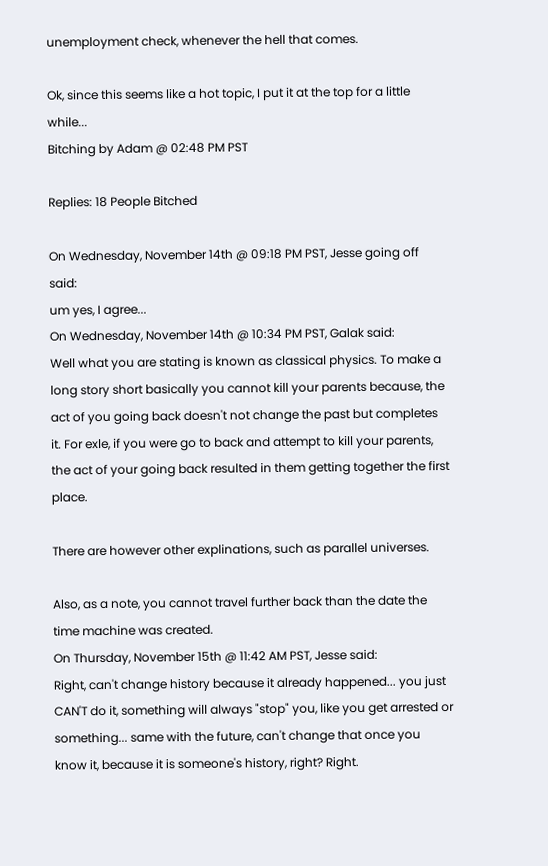unemployment check, whenever the hell that comes.

Ok, since this seems like a hot topic, I put it at the top for a little while...
Bitching by Adam @ 02:48 PM PST

Replies: 18 People Bitched

On Wednesday, November 14th @ 09:18 PM PST, Jesse going off said:
um yes, I agree...
On Wednesday, November 14th @ 10:34 PM PST, Galak said:
Well what you are stating is known as classical physics. To make a long story short basically you cannot kill your parents because, the act of you going back doesn't not change the past but completes it. For exle, if you were go to back and attempt to kill your parents, the act of your going back resulted in them getting together the first place.

There are however other explinations, such as parallel universes.

Also, as a note, you cannot travel further back than the date the time machine was created.
On Thursday, November 15th @ 11:42 AM PST, Jesse said:
Right, can't change history because it already happened... you just CAN'T do it, something will always "stop" you, like you get arrested or something... same with the future, can't change that once you know it, because it is someone's history, right? Right.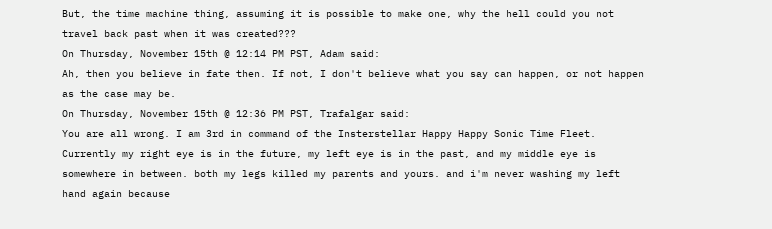But, the time machine thing, assuming it is possible to make one, why the hell could you not travel back past when it was created???
On Thursday, November 15th @ 12:14 PM PST, Adam said:
Ah, then you believe in fate then. If not, I don't believe what you say can happen, or not happen as the case may be.
On Thursday, November 15th @ 12:36 PM PST, Trafalgar said:
You are all wrong. I am 3rd in command of the Insterstellar Happy Happy Sonic Time Fleet. Currently my right eye is in the future, my left eye is in the past, and my middle eye is somewhere in between. both my legs killed my parents and yours. and i'm never washing my left hand again because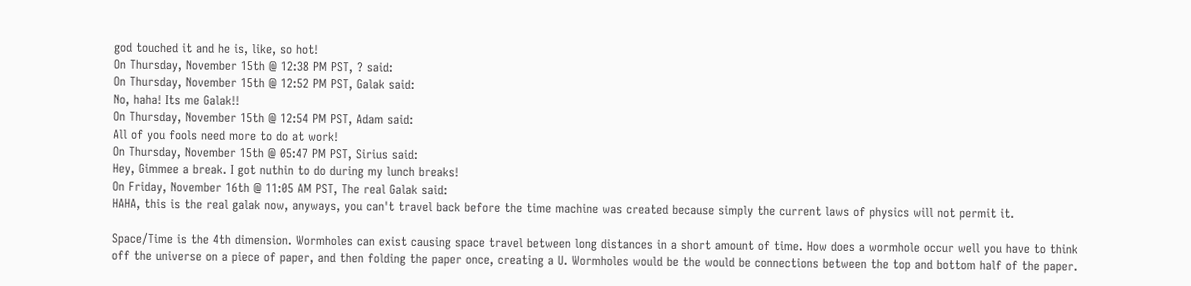god touched it and he is, like, so hot!
On Thursday, November 15th @ 12:38 PM PST, ? said:
On Thursday, November 15th @ 12:52 PM PST, Galak said:
No, haha! Its me Galak!!
On Thursday, November 15th @ 12:54 PM PST, Adam said:
All of you fools need more to do at work!
On Thursday, November 15th @ 05:47 PM PST, Sirius said:
Hey, Gimmee a break. I got nuthin to do during my lunch breaks!
On Friday, November 16th @ 11:05 AM PST, The real Galak said:
HAHA, this is the real galak now, anyways, you can't travel back before the time machine was created because simply the current laws of physics will not permit it.

Space/Time is the 4th dimension. Wormholes can exist causing space travel between long distances in a short amount of time. How does a wormhole occur well you have to think off the universe on a piece of paper, and then folding the paper once, creating a U. Wormholes would be the would be connections between the top and bottom half of the paper.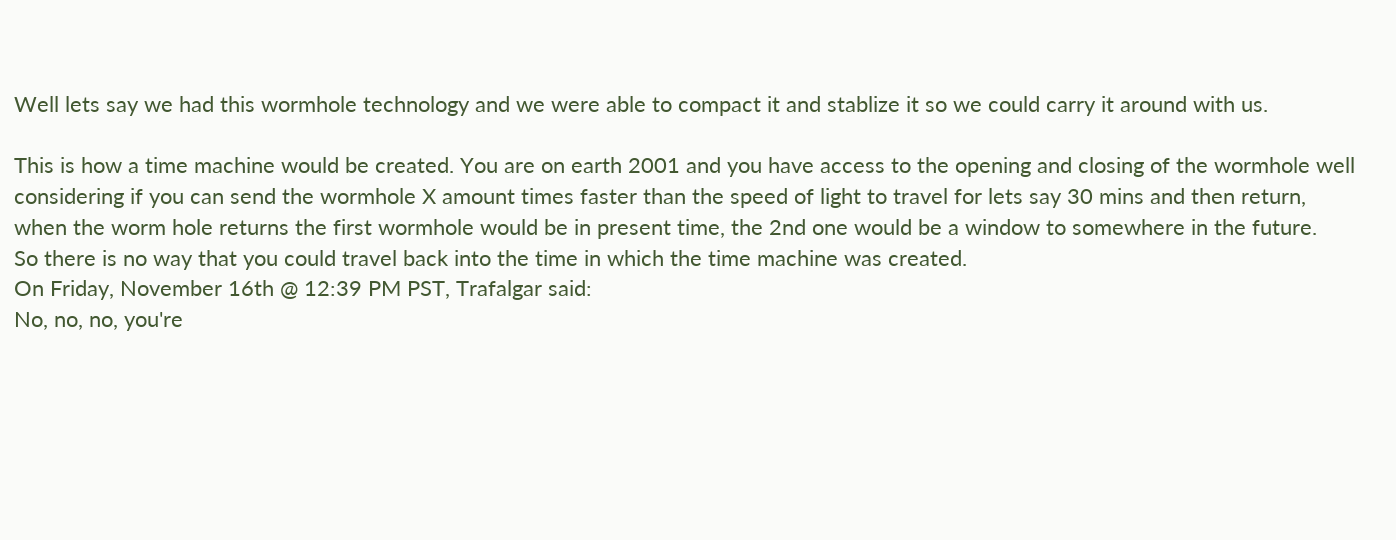Well lets say we had this wormhole technology and we were able to compact it and stablize it so we could carry it around with us.

This is how a time machine would be created. You are on earth 2001 and you have access to the opening and closing of the wormhole well considering if you can send the wormhole X amount times faster than the speed of light to travel for lets say 30 mins and then return, when the worm hole returns the first wormhole would be in present time, the 2nd one would be a window to somewhere in the future.
So there is no way that you could travel back into the time in which the time machine was created.
On Friday, November 16th @ 12:39 PM PST, Trafalgar said:
No, no, no, you're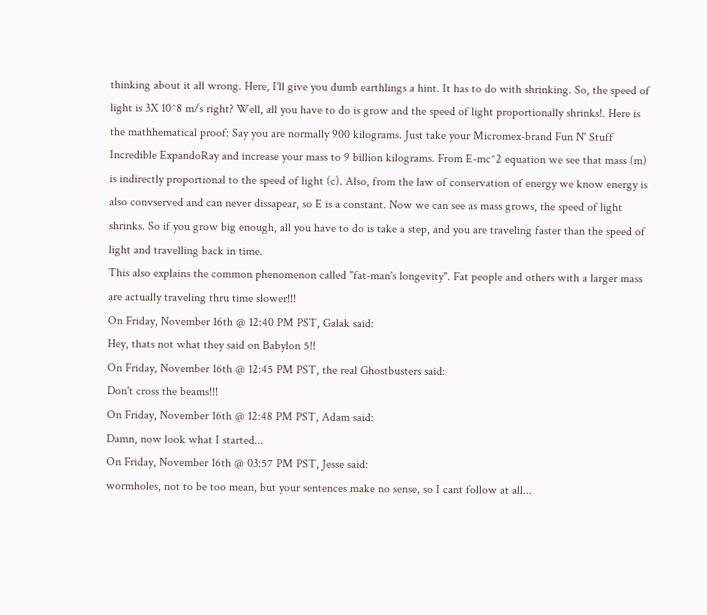thinking about it all wrong. Here, I'll give you dumb earthlings a hint. It has to do with shrinking. So, the speed of light is 3X 10^8 m/s right? Well, all you have to do is grow and the speed of light proportionally shrinks!. Here is the mathhematical proof: Say you are normally 900 kilograms. Just take your Micromex-brand Fun N' Stuff Incredible ExpandoRay and increase your mass to 9 billion kilograms. From E-mc^2 equation we see that mass (m) is indirectly proportional to the speed of light (c). Also, from the law of conservation of energy we know energy is also convserved and can never dissapear, so E is a constant. Now we can see as mass grows, the speed of light shrinks. So if you grow big enough, all you have to do is take a step, and you are traveling faster than the speed of light and travelling back in time.
This also explains the common phenomenon called "fat-man's longevity". Fat people and others with a larger mass are actually traveling thru time slower!!!
On Friday, November 16th @ 12:40 PM PST, Galak said:
Hey, thats not what they said on Babylon 5!!
On Friday, November 16th @ 12:45 PM PST, the real Ghostbusters said:
Don't cross the beams!!!
On Friday, November 16th @ 12:48 PM PST, Adam said:
Damn, now look what I started...
On Friday, November 16th @ 03:57 PM PST, Jesse said:
wormholes, not to be too mean, but your sentences make no sense, so I cant follow at all...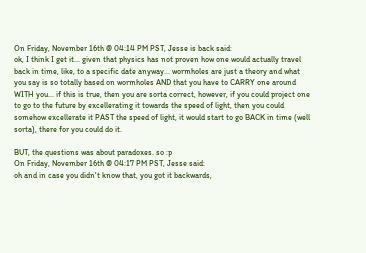On Friday, November 16th @ 04:14 PM PST, Jesse is back said:
ok, I think I get it... given that physics has not proven how one would actually travel back in time, like, to a specific date anyway... wormholes are just a theory and what you say is so totally based on wormholes AND that you have to CARRY one around WITH you... if this is true, then you are sorta correct, however, if you could project one to go to the future by excellerating it towards the speed of light, then you could somehow excellerate it PAST the speed of light, it would start to go BACK in time (well sorta), there for you could do it.

BUT, the questions was about paradoxes. so :p
On Friday, November 16th @ 04:17 PM PST, Jesse said:
oh and in case you didn't know that, you got it backwards,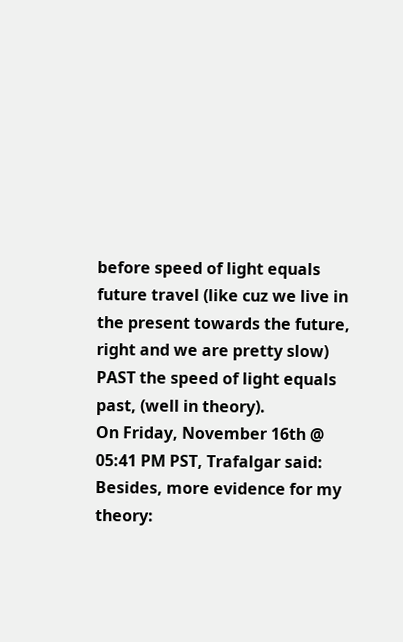before speed of light equals future travel (like cuz we live in the present towards the future, right and we are pretty slow) PAST the speed of light equals past, (well in theory).
On Friday, November 16th @ 05:41 PM PST, Trafalgar said:
Besides, more evidence for my theory: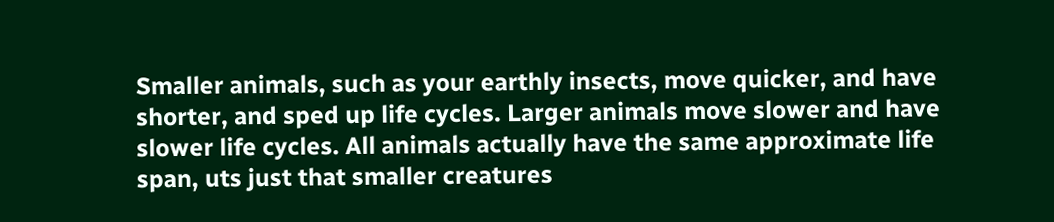Smaller animals, such as your earthly insects, move quicker, and have shorter, and sped up life cycles. Larger animals move slower and have slower life cycles. All animals actually have the same approximate life span, uts just that smaller creatures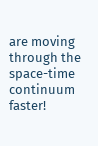are moving through the space-time continuum faster!